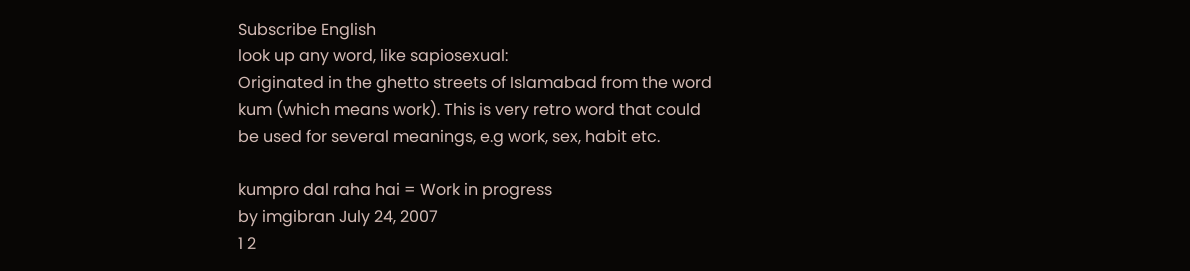Subscribe English
look up any word, like sapiosexual:
Originated in the ghetto streets of Islamabad from the word kum (which means work). This is very retro word that could be used for several meanings, e.g work, sex, habit etc.

kumpro dal raha hai = Work in progress
by imgibran July 24, 2007
1 2